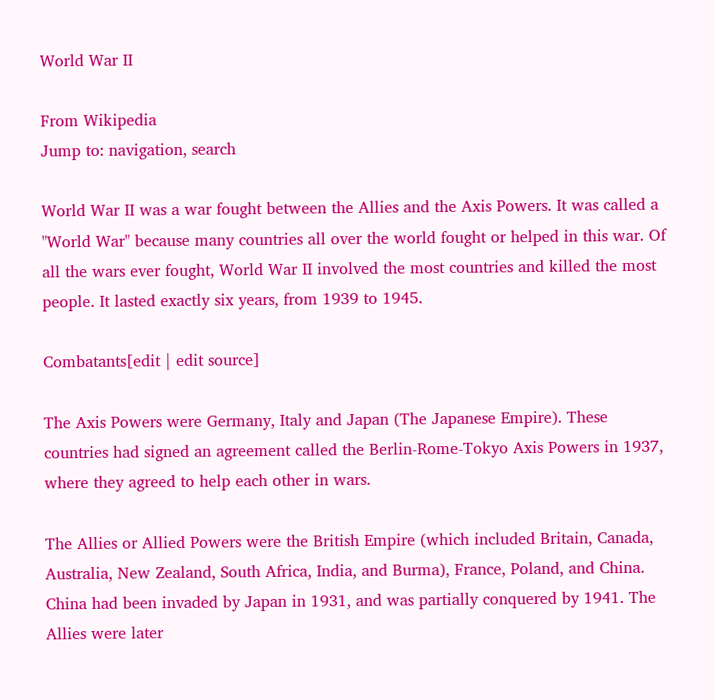World War II

From Wikipedia
Jump to: navigation, search

World War II was a war fought between the Allies and the Axis Powers. It was called a "World War" because many countries all over the world fought or helped in this war. Of all the wars ever fought, World War II involved the most countries and killed the most people. It lasted exactly six years, from 1939 to 1945.

Combatants[edit | edit source]

The Axis Powers were Germany, Italy and Japan (The Japanese Empire). These countries had signed an agreement called the Berlin-Rome-Tokyo Axis Powers in 1937, where they agreed to help each other in wars.

The Allies or Allied Powers were the British Empire (which included Britain, Canada, Australia, New Zealand, South Africa, India, and Burma), France, Poland, and China. China had been invaded by Japan in 1931, and was partially conquered by 1941. The Allies were later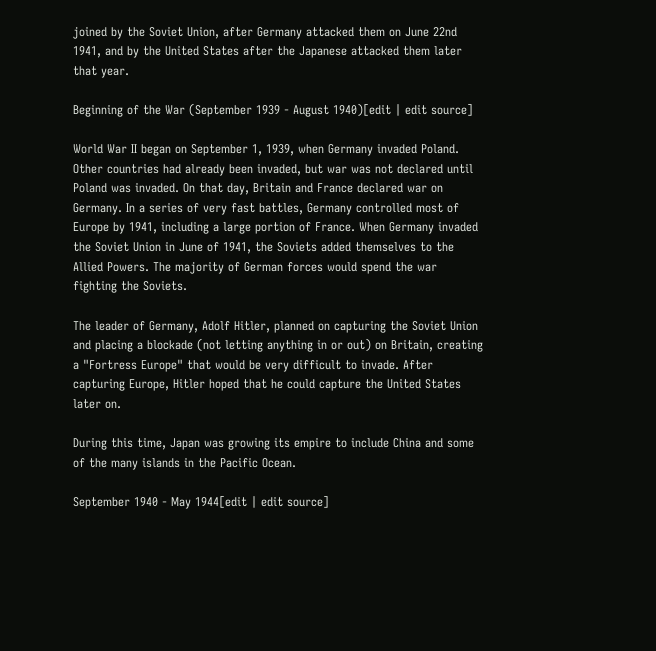joined by the Soviet Union, after Germany attacked them on June 22nd 1941, and by the United States after the Japanese attacked them later that year.

Beginning of the War (September 1939 - August 1940)[edit | edit source]

World War II began on September 1, 1939, when Germany invaded Poland. Other countries had already been invaded, but war was not declared until Poland was invaded. On that day, Britain and France declared war on Germany. In a series of very fast battles, Germany controlled most of Europe by 1941, including a large portion of France. When Germany invaded the Soviet Union in June of 1941, the Soviets added themselves to the Allied Powers. The majority of German forces would spend the war fighting the Soviets.

The leader of Germany, Adolf Hitler, planned on capturing the Soviet Union and placing a blockade (not letting anything in or out) on Britain, creating a "Fortress Europe" that would be very difficult to invade. After capturing Europe, Hitler hoped that he could capture the United States later on.

During this time, Japan was growing its empire to include China and some of the many islands in the Pacific Ocean.

September 1940 - May 1944[edit | edit source]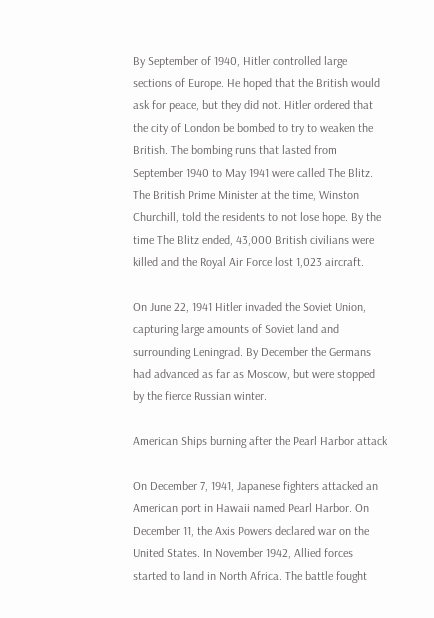By September of 1940, Hitler controlled large sections of Europe. He hoped that the British would ask for peace, but they did not. Hitler ordered that the city of London be bombed to try to weaken the British. The bombing runs that lasted from September 1940 to May 1941 were called The Blitz. The British Prime Minister at the time, Winston Churchill, told the residents to not lose hope. By the time The Blitz ended, 43,000 British civilians were killed and the Royal Air Force lost 1,023 aircraft.

On June 22, 1941 Hitler invaded the Soviet Union, capturing large amounts of Soviet land and surrounding Leningrad. By December the Germans had advanced as far as Moscow, but were stopped by the fierce Russian winter.

American Ships burning after the Pearl Harbor attack

On December 7, 1941, Japanese fighters attacked an American port in Hawaii named Pearl Harbor. On December 11, the Axis Powers declared war on the United States. In November 1942, Allied forces started to land in North Africa. The battle fought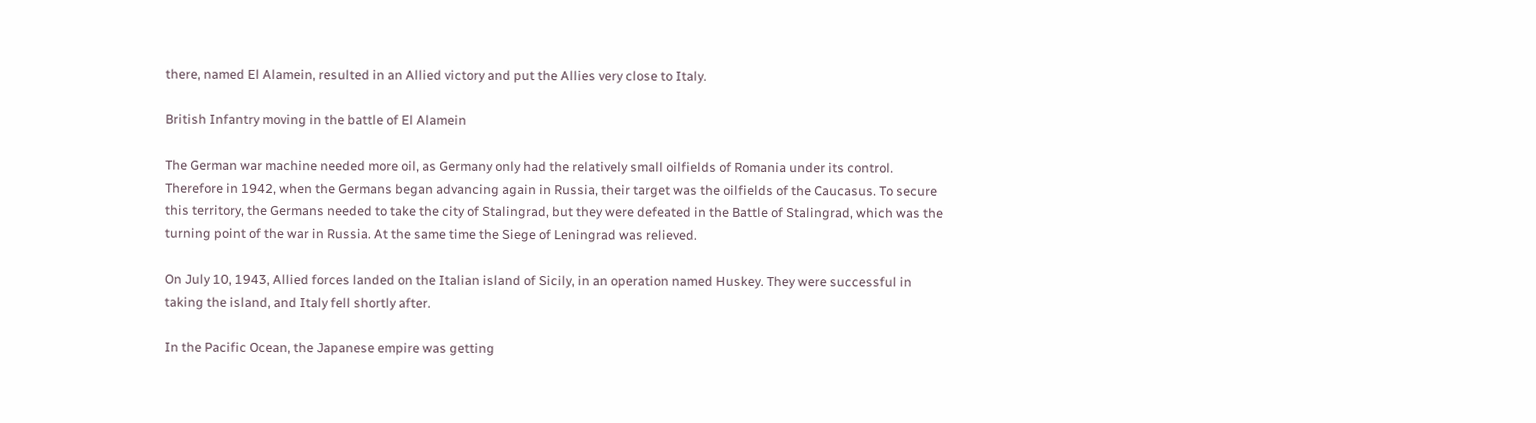there, named El Alamein, resulted in an Allied victory and put the Allies very close to Italy.

British Infantry moving in the battle of El Alamein

The German war machine needed more oil, as Germany only had the relatively small oilfields of Romania under its control. Therefore in 1942, when the Germans began advancing again in Russia, their target was the oilfields of the Caucasus. To secure this territory, the Germans needed to take the city of Stalingrad, but they were defeated in the Battle of Stalingrad, which was the turning point of the war in Russia. At the same time the Siege of Leningrad was relieved.

On July 10, 1943, Allied forces landed on the Italian island of Sicily, in an operation named Huskey. They were successful in taking the island, and Italy fell shortly after.

In the Pacific Ocean, the Japanese empire was getting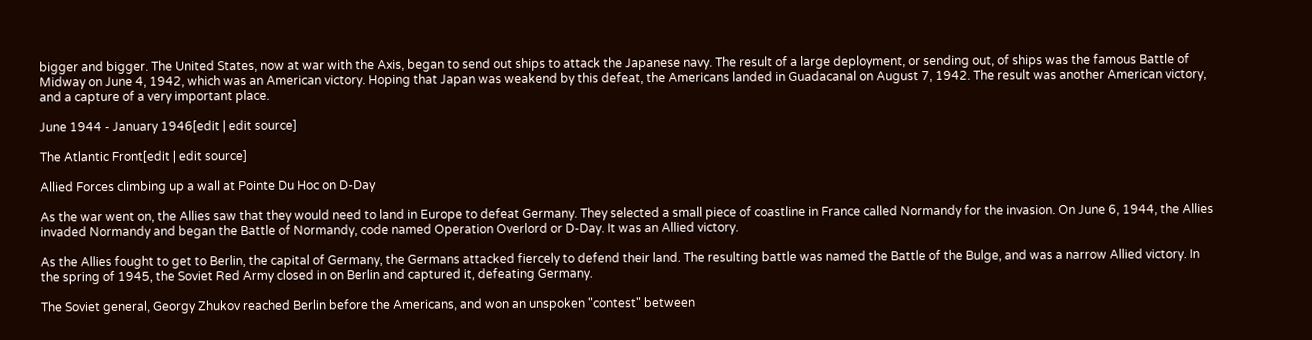bigger and bigger. The United States, now at war with the Axis, began to send out ships to attack the Japanese navy. The result of a large deployment, or sending out, of ships was the famous Battle of Midway on June 4, 1942, which was an American victory. Hoping that Japan was weakend by this defeat, the Americans landed in Guadacanal on August 7, 1942. The result was another American victory, and a capture of a very important place.

June 1944 - January 1946[edit | edit source]

The Atlantic Front[edit | edit source]

Allied Forces climbing up a wall at Pointe Du Hoc on D-Day

As the war went on, the Allies saw that they would need to land in Europe to defeat Germany. They selected a small piece of coastline in France called Normandy for the invasion. On June 6, 1944, the Allies invaded Normandy and began the Battle of Normandy, code named Operation Overlord or D-Day. It was an Allied victory.

As the Allies fought to get to Berlin, the capital of Germany, the Germans attacked fiercely to defend their land. The resulting battle was named the Battle of the Bulge, and was a narrow Allied victory. In the spring of 1945, the Soviet Red Army closed in on Berlin and captured it, defeating Germany.

The Soviet general, Georgy Zhukov reached Berlin before the Americans, and won an unspoken "contest" between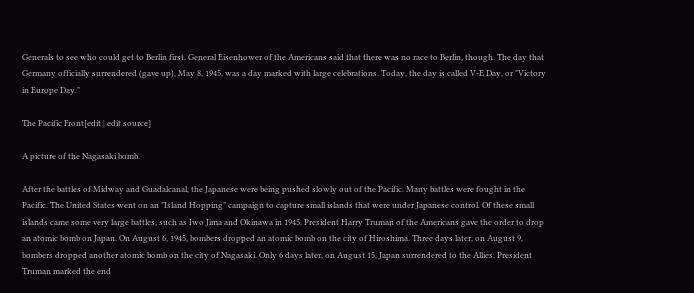Generals to see who could get to Berlin first. General Eisenhower of the Americans said that there was no race to Berlin, though. The day that Germany officially surrendered (gave up), May 8, 1945, was a day marked with large celebrations. Today, the day is called V-E Day, or "Victory in Europe Day."

The Pacific Front[edit | edit source]

A picture of the Nagasaki bomb.

After the battles of Midway and Guadalcanal, the Japanese were being pushed slowly out of the Pacific. Many battles were fought in the Pacific. The United States went on an "Island Hopping" campaign to capture small islands that were under Japanese control. Of these small islands came some very large battles, such as Iwo Jima and Okinawa in 1945. President Harry Truman of the Americans gave the order to drop an atomic bomb on Japan. On August 6, 1945, bombers dropped an atomic bomb on the city of Hiroshima. Three days later, on August 9, bombers dropped another atomic bomb on the city of Nagasaki. Only 6 days later, on August 15, Japan surrendered to the Allies. President Truman marked the end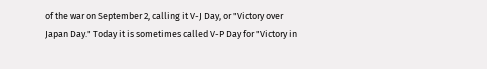of the war on September 2, calling it V-J Day, or "Victory over Japan Day." Today it is sometimes called V-P Day for "Victory in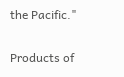the Pacific."

Products of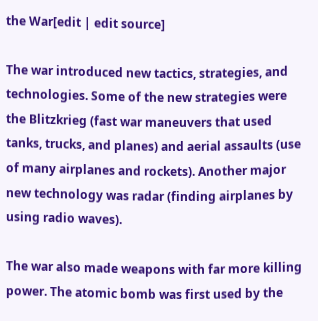the War[edit | edit source]

The war introduced new tactics, strategies, and technologies. Some of the new strategies were the Blitzkrieg (fast war maneuvers that used tanks, trucks, and planes) and aerial assaults (use of many airplanes and rockets). Another major new technology was radar (finding airplanes by using radio waves).

The war also made weapons with far more killing power. The atomic bomb was first used by the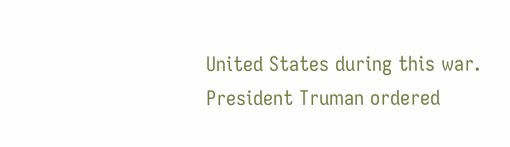United States during this war. President Truman ordered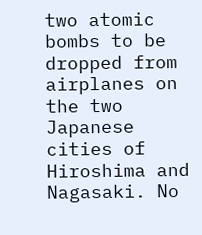two atomic bombs to be dropped from airplanes on the two Japanese cities of Hiroshima and Nagasaki. No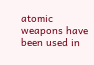atomic weapons have been used in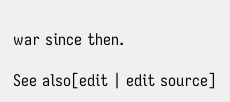war since then.

See also[edit | edit source]